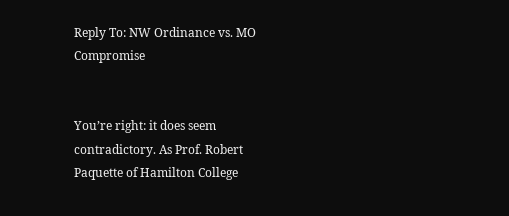Reply To: NW Ordinance vs. MO Compromise


You’re right: it does seem contradictory. As Prof. Robert Paquette of Hamilton College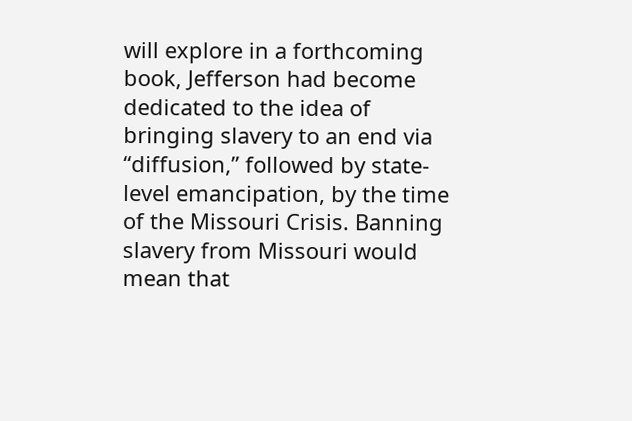will explore in a forthcoming book, Jefferson had become dedicated to the idea of bringing slavery to an end via “diffusion,” followed by state-level emancipation, by the time of the Missouri Crisis. Banning slavery from Missouri would mean that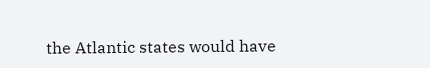the Atlantic states would have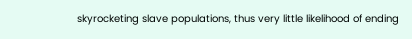skyrocketing slave populations, thus very little likelihood of ending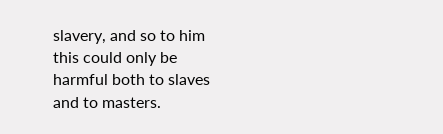slavery, and so to him this could only be harmful both to slaves and to masters.